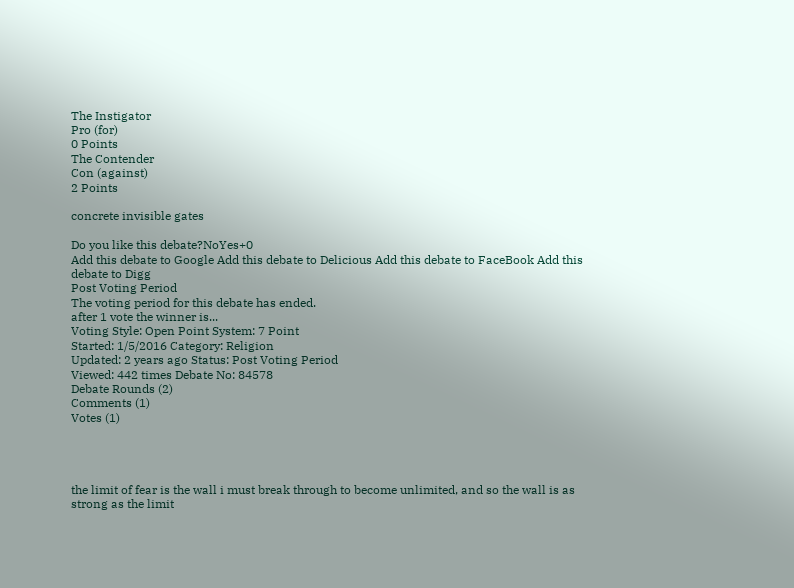The Instigator
Pro (for)
0 Points
The Contender
Con (against)
2 Points

concrete invisible gates

Do you like this debate?NoYes+0
Add this debate to Google Add this debate to Delicious Add this debate to FaceBook Add this debate to Digg
Post Voting Period
The voting period for this debate has ended.
after 1 vote the winner is...
Voting Style: Open Point System: 7 Point
Started: 1/5/2016 Category: Religion
Updated: 2 years ago Status: Post Voting Period
Viewed: 442 times Debate No: 84578
Debate Rounds (2)
Comments (1)
Votes (1)




the limit of fear is the wall i must break through to become unlimited, and so the wall is as strong as the limit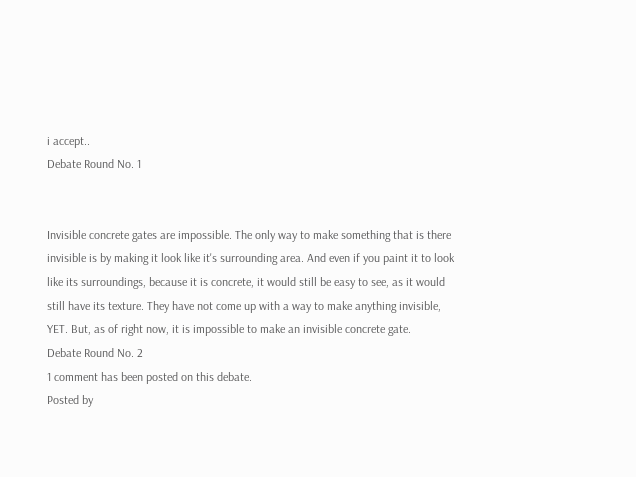i accept..
Debate Round No. 1


Invisible concrete gates are impossible. The only way to make something that is there invisible is by making it look like it's surrounding area. And even if you paint it to look like its surroundings, because it is concrete, it would still be easy to see, as it would still have its texture. They have not come up with a way to make anything invisible, YET. But, as of right now, it is impossible to make an invisible concrete gate.
Debate Round No. 2
1 comment has been posted on this debate.
Posted by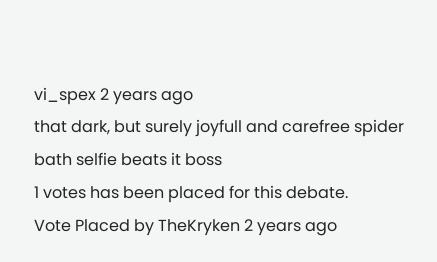vi_spex 2 years ago
that dark, but surely joyfull and carefree spider bath selfie beats it boss
1 votes has been placed for this debate.
Vote Placed by TheKryken 2 years ago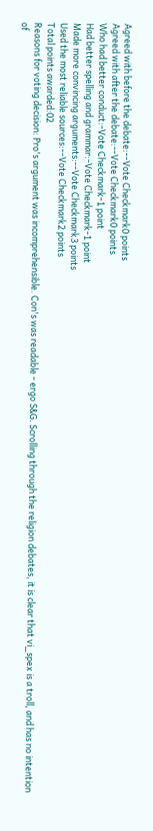Agreed with before the debate:--Vote Checkmark0 points
Agreed with after the debate:--Vote Checkmark0 points
Who had better conduct:-Vote Checkmark-1 point
Had better spelling and grammar:-Vote Checkmark-1 point
Made more convincing arguments:--Vote Checkmark3 points
Used the most reliable sources:--Vote Checkmark2 points
Total points awarded:02
Reasons for voting decision: Pro's argument was incomprehensible. Con's was readable - ergo S&G. Scrolling through the religion debates, it is clear that vi_spex is a troll, and has no intention of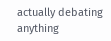actually debating anything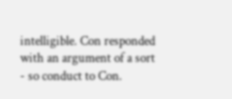intelligible. Con responded with an argument of a sort - so conduct to Con.